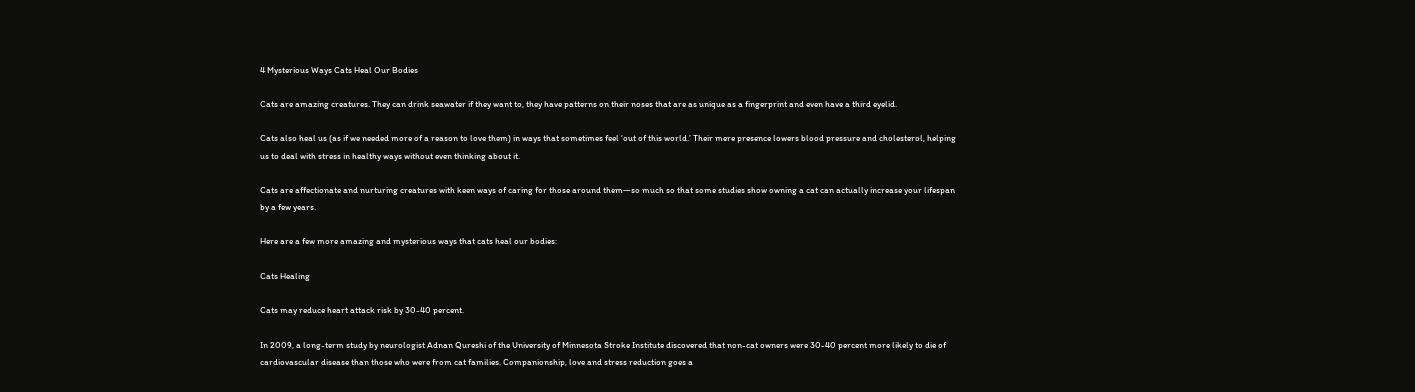4 Mysterious Ways Cats Heal Our Bodies

Cats are amazing creatures. They can drink seawater if they want to, they have patterns on their noses that are as unique as a fingerprint and even have a third eyelid.

Cats also heal us (as if we needed more of a reason to love them) in ways that sometimes feel ‘out of this world.’ Their mere presence lowers blood pressure and cholesterol, helping us to deal with stress in healthy ways without even thinking about it.

Cats are affectionate and nurturing creatures with keen ways of caring for those around them—so much so that some studies show owning a cat can actually increase your lifespan by a few years.

Here are a few more amazing and mysterious ways that cats heal our bodies:

Cats Healing

Cats may reduce heart attack risk by 30-40 percent.

In 2009, a long-term study by neurologist Adnan Qureshi of the University of Minnesota Stroke Institute discovered that non-cat owners were 30-40 percent more likely to die of cardiovascular disease than those who were from cat families. Companionship, love and stress reduction goes a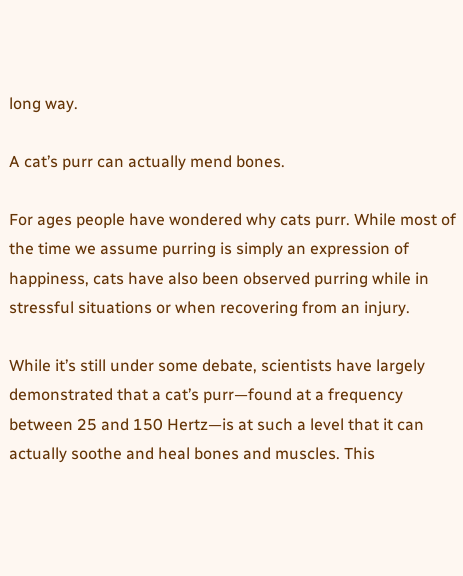long way.

A cat’s purr can actually mend bones.

For ages people have wondered why cats purr. While most of the time we assume purring is simply an expression of happiness, cats have also been observed purring while in stressful situations or when recovering from an injury.

While it’s still under some debate, scientists have largely demonstrated that a cat’s purr—found at a frequency between 25 and 150 Hertz—is at such a level that it can actually soothe and heal bones and muscles. This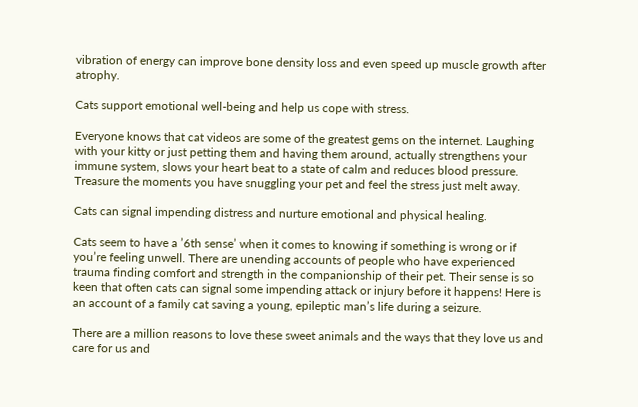vibration of energy can improve bone density loss and even speed up muscle growth after atrophy.

Cats support emotional well-being and help us cope with stress.

Everyone knows that cat videos are some of the greatest gems on the internet. Laughing with your kitty or just petting them and having them around, actually strengthens your immune system, slows your heart beat to a state of calm and reduces blood pressure. Treasure the moments you have snuggling your pet and feel the stress just melt away.

Cats can signal impending distress and nurture emotional and physical healing.

Cats seem to have a ’6th sense’ when it comes to knowing if something is wrong or if you’re feeling unwell. There are unending accounts of people who have experienced trauma finding comfort and strength in the companionship of their pet. Their sense is so keen that often cats can signal some impending attack or injury before it happens! Here is an account of a family cat saving a young, epileptic man’s life during a seizure.

There are a million reasons to love these sweet animals and the ways that they love us and care for us and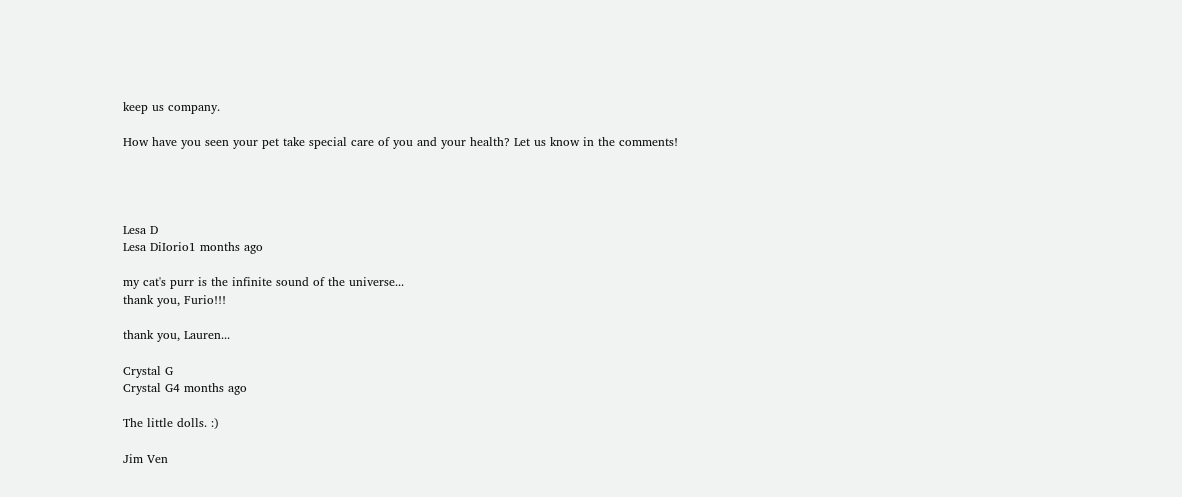keep us company.

How have you seen your pet take special care of you and your health? Let us know in the comments!




Lesa D
Lesa DiIorio1 months ago

my cat's purr is the infinite sound of the universe...
thank you, Furio!!!

thank you, Lauren...

Crystal G
Crystal G4 months ago

The little dolls. :)

Jim Ven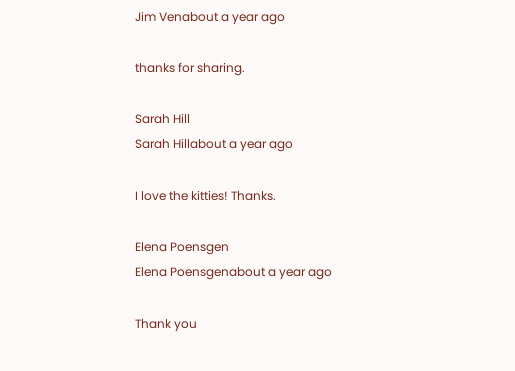Jim Venabout a year ago

thanks for sharing.

Sarah Hill
Sarah Hillabout a year ago

I love the kitties! Thanks.

Elena Poensgen
Elena Poensgenabout a year ago

Thank you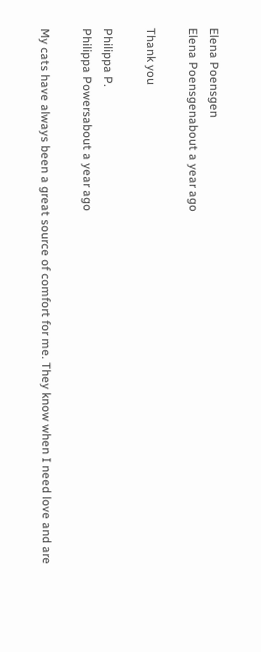Elena Poensgen
Elena Poensgenabout a year ago

Thank you

Philippa P.
Philippa Powersabout a year ago

My cats have always been a great source of comfort for me. They know when I need love and are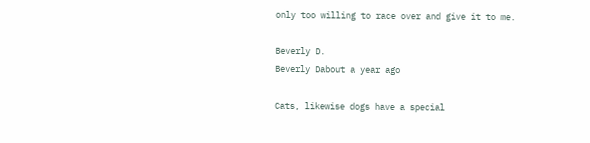only too willing to race over and give it to me.

Beverly D.
Beverly Dabout a year ago

Cats, likewise dogs have a special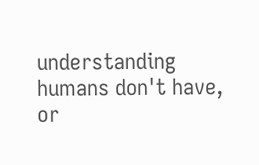understanding humans don't have, or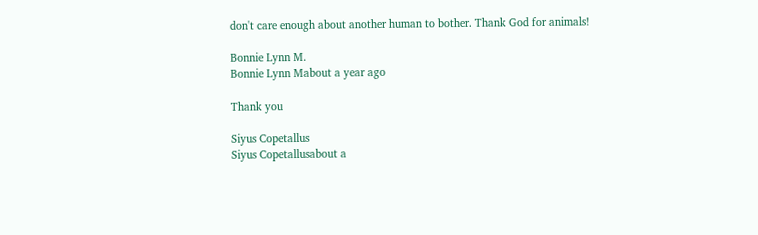don't care enough about another human to bother. Thank God for animals!

Bonnie Lynn M.
Bonnie Lynn Mabout a year ago

Thank you

Siyus Copetallus
Siyus Copetallusabout a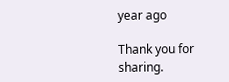year ago

Thank you for sharing.